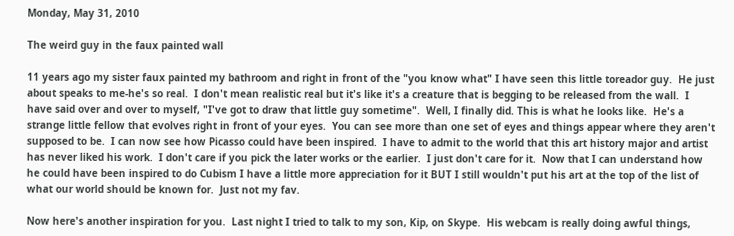Monday, May 31, 2010

The weird guy in the faux painted wall

11 years ago my sister faux painted my bathroom and right in front of the "you know what" I have seen this little toreador guy.  He just about speaks to me-he's so real.  I don't mean realistic real but it's like it's a creature that is begging to be released from the wall.  I have said over and over to myself, "I've got to draw that little guy sometime".  Well, I finally did. This is what he looks like.  He's a strange little fellow that evolves right in front of your eyes.  You can see more than one set of eyes and things appear where they aren't supposed to be.  I can now see how Picasso could have been inspired.  I have to admit to the world that this art history major and artist has never liked his work.  I don't care if you pick the later works or the earlier.  I just don't care for it.  Now that I can understand how he could have been inspired to do Cubism I have a little more appreciation for it BUT I still wouldn't put his art at the top of the list of what our world should be known for.  Just not my fav.

Now here's another inspiration for you.  Last night I tried to talk to my son, Kip, on Skype.  His webcam is really doing awful things,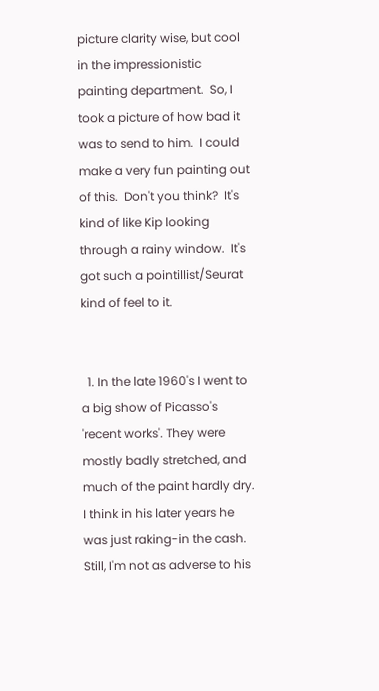picture clarity wise, but cool in the impressionistic painting department.  So, I took a picture of how bad it was to send to him.  I could make a very fun painting out of this.  Don't you think?  It's kind of like Kip looking through a rainy window.  It's got such a pointillist/Seurat kind of feel to it.


  1. In the late 1960's I went to a big show of Picasso's 'recent works'. They were mostly badly stretched, and much of the paint hardly dry. I think in his later years he was just raking-in the cash. Still, I'm not as adverse to his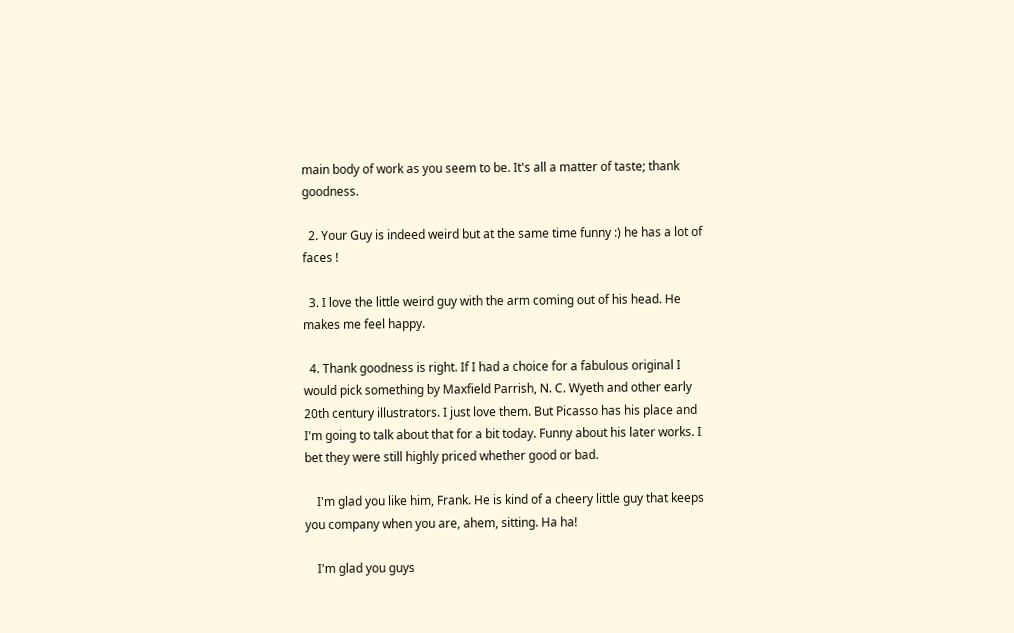main body of work as you seem to be. It's all a matter of taste; thank goodness.

  2. Your Guy is indeed weird but at the same time funny :) he has a lot of faces !

  3. I love the little weird guy with the arm coming out of his head. He makes me feel happy.

  4. Thank goodness is right. If I had a choice for a fabulous original I would pick something by Maxfield Parrish, N. C. Wyeth and other early 20th century illustrators. I just love them. But Picasso has his place and I'm going to talk about that for a bit today. Funny about his later works. I bet they were still highly priced whether good or bad.

    I'm glad you like him, Frank. He is kind of a cheery little guy that keeps you company when you are, ahem, sitting. Ha ha!

    I'm glad you guys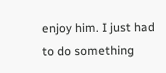enjoy him. I just had to do something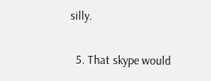silly.

  5. That skype would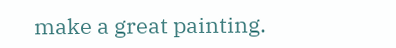make a great painting.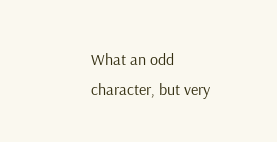What an odd character, but very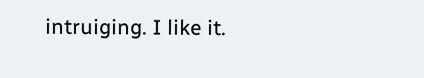intruiging. I like it.